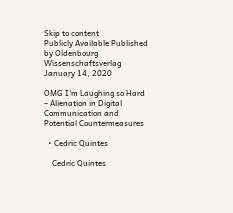Skip to content
Publicly Available Published by Oldenbourg Wissenschaftsverlag January 14, 2020

OMG I’m Laughing so Hard – Alienation in Digital Communication and Potential Countermeasures

  • Cedric Quintes

    Cedric Quintes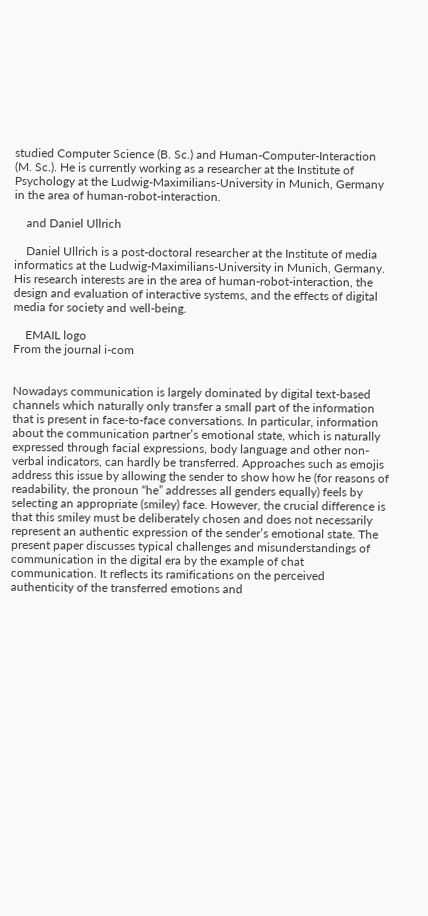studied Computer Science (B. Sc.) and Human-Computer-Interaction (M. Sc.). He is currently working as a researcher at the Institute of Psychology at the Ludwig-Maximilians-University in Munich, Germany in the area of human-robot-interaction.

    and Daniel Ullrich

    Daniel Ullrich is a post-doctoral researcher at the Institute of media informatics at the Ludwig-Maximilians-University in Munich, Germany. His research interests are in the area of human-robot-interaction, the design and evaluation of interactive systems, and the effects of digital media for society and well-being.

    EMAIL logo
From the journal i-com


Nowadays communication is largely dominated by digital text-based channels which naturally only transfer a small part of the information that is present in face-to-face conversations. In particular, information about the communication partner’s emotional state, which is naturally expressed through facial expressions, body language and other non-verbal indicators, can hardly be transferred. Approaches such as emojis address this issue by allowing the sender to show how he (for reasons of readability, the pronoun “he” addresses all genders equally) feels by selecting an appropriate (smiley) face. However, the crucial difference is that this smiley must be deliberately chosen and does not necessarily represent an authentic expression of the sender’s emotional state. The present paper discusses typical challenges and misunderstandings of communication in the digital era by the example of chat communication. It reflects its ramifications on the perceived authenticity of the transferred emotions and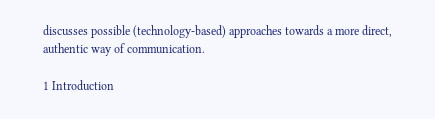discusses possible (technology-based) approaches towards a more direct, authentic way of communication.

1 Introduction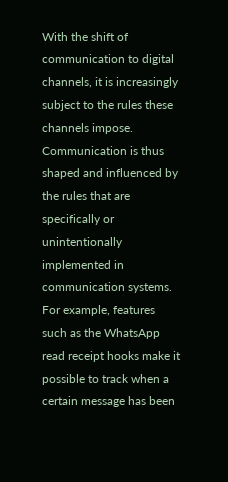With the shift of communication to digital channels, it is increasingly subject to the rules these channels impose. Communication is thus shaped and influenced by the rules that are specifically or unintentionally implemented in communication systems. For example, features such as the WhatsApp read receipt hooks make it possible to track when a certain message has been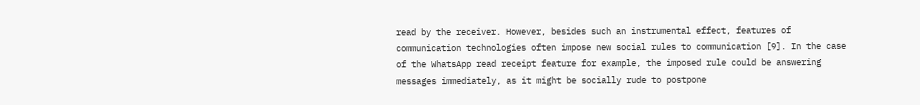read by the receiver. However, besides such an instrumental effect, features of communication technologies often impose new social rules to communication [9]. In the case of the WhatsApp read receipt feature for example, the imposed rule could be answering messages immediately, as it might be socially rude to postpone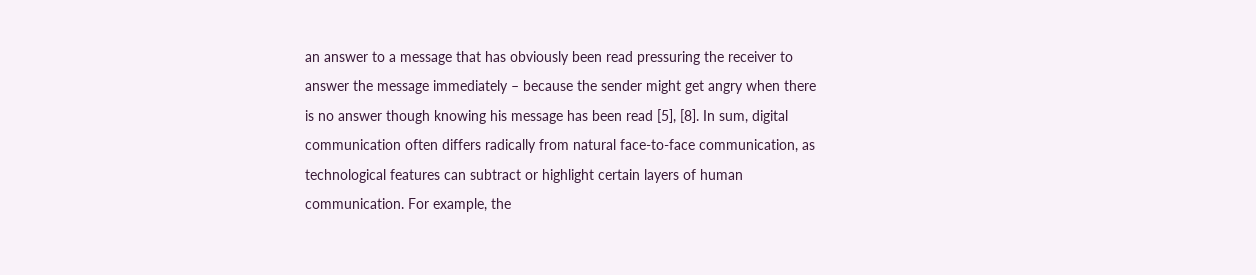an answer to a message that has obviously been read pressuring the receiver to answer the message immediately – because the sender might get angry when there is no answer though knowing his message has been read [5], [8]. In sum, digital communication often differs radically from natural face-to-face communication, as technological features can subtract or highlight certain layers of human communication. For example, the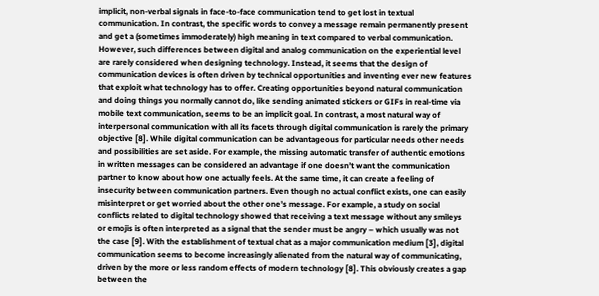implicit, non-verbal signals in face-to-face communication tend to get lost in textual communication. In contrast, the specific words to convey a message remain permanently present and get a (sometimes immoderately) high meaning in text compared to verbal communication. However, such differences between digital and analog communication on the experiential level are rarely considered when designing technology. Instead, it seems that the design of communication devices is often driven by technical opportunities and inventing ever new features that exploit what technology has to offer. Creating opportunities beyond natural communication and doing things you normally cannot do, like sending animated stickers or GIFs in real-time via mobile text communication, seems to be an implicit goal. In contrast, a most natural way of interpersonal communication with all its facets through digital communication is rarely the primary objective [8]. While digital communication can be advantageous for particular needs other needs and possibilities are set aside. For example, the missing automatic transfer of authentic emotions in written messages can be considered an advantage if one doesn’t want the communication partner to know about how one actually feels. At the same time, it can create a feeling of insecurity between communication partners. Even though no actual conflict exists, one can easily misinterpret or get worried about the other one’s message. For example, a study on social conflicts related to digital technology showed that receiving a text message without any smileys or emojis is often interpreted as a signal that the sender must be angry – which usually was not the case [9]. With the establishment of textual chat as a major communication medium [3], digital communication seems to become increasingly alienated from the natural way of communicating, driven by the more or less random effects of modern technology [8]. This obviously creates a gap between the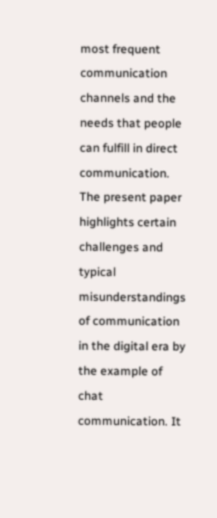most frequent communication channels and the needs that people can fulfill in direct communication. The present paper highlights certain challenges and typical misunderstandings of communication in the digital era by the example of chat communication. It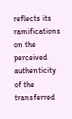reflects its ramifications on the perceived authenticity of the transferred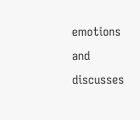emotions and discusses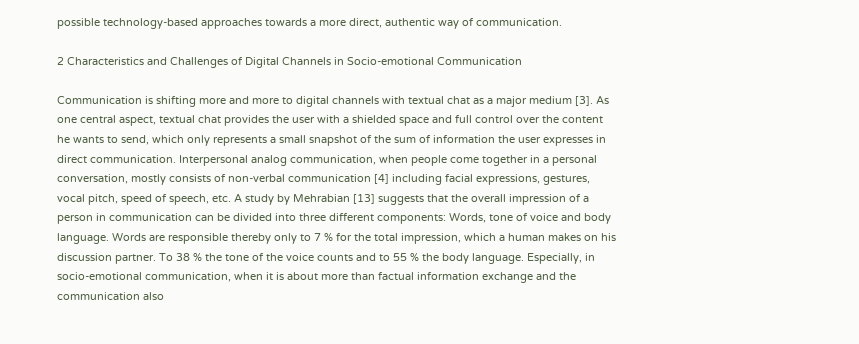possible technology-based approaches towards a more direct, authentic way of communication.

2 Characteristics and Challenges of Digital Channels in Socio-emotional Communication

Communication is shifting more and more to digital channels with textual chat as a major medium [3]. As one central aspect, textual chat provides the user with a shielded space and full control over the content he wants to send, which only represents a small snapshot of the sum of information the user expresses in direct communication. Interpersonal analog communication, when people come together in a personal conversation, mostly consists of non-verbal communication [4] including facial expressions, gestures, vocal pitch, speed of speech, etc. A study by Mehrabian [13] suggests that the overall impression of a person in communication can be divided into three different components: Words, tone of voice and body language. Words are responsible thereby only to 7 % for the total impression, which a human makes on his discussion partner. To 38 % the tone of the voice counts and to 55 % the body language. Especially, in socio-emotional communication, when it is about more than factual information exchange and the communication also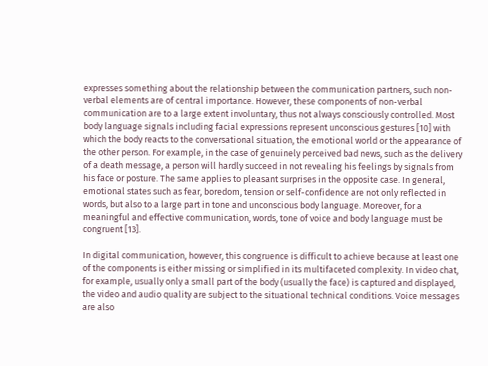expresses something about the relationship between the communication partners, such non-verbal elements are of central importance. However, these components of non-verbal communication are to a large extent involuntary, thus not always consciously controlled. Most body language signals including facial expressions represent unconscious gestures [10] with which the body reacts to the conversational situation, the emotional world or the appearance of the other person. For example, in the case of genuinely perceived bad news, such as the delivery of a death message, a person will hardly succeed in not revealing his feelings by signals from his face or posture. The same applies to pleasant surprises in the opposite case. In general, emotional states such as fear, boredom, tension or self-confidence are not only reflected in words, but also to a large part in tone and unconscious body language. Moreover, for a meaningful and effective communication, words, tone of voice and body language must be congruent [13].

In digital communication, however, this congruence is difficult to achieve because at least one of the components is either missing or simplified in its multifaceted complexity. In video chat, for example, usually only a small part of the body (usually the face) is captured and displayed, the video and audio quality are subject to the situational technical conditions. Voice messages are also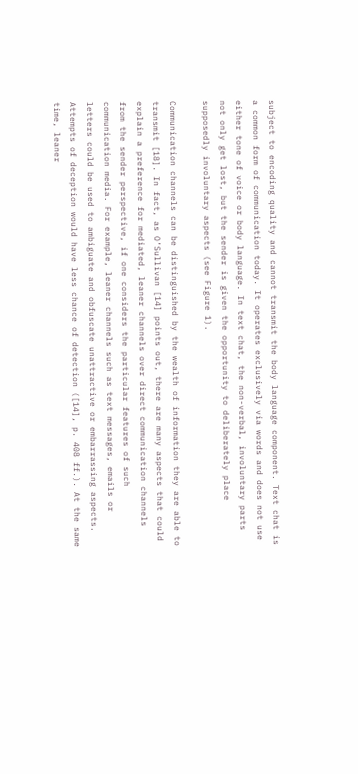subject to encoding quality and cannot transmit the body language component. Text chat is a common form of communication today. It operates exclusively via words and does not use either tone of voice or body language. In text chat, the non-verbal, involuntary parts not only get lost, but the sender is given the opportunity to deliberately place supposedly involuntary aspects (see Figure 1).

Communication channels can be distinguished by the wealth of information they are able to transmit [18]. In fact, as O’Sullivan [14] points out, there are many aspects that could explain a preference for mediated, leaner channels over direct communication channels from the sender perspective, if one considers the particular features of such communication media. For example, leaner channels such as text messages, emails or letters could be used to ambiguate and obfuscate unattractive or embarrassing aspects. Attempts of deception would have less chance of detection ([14], p. 408 ff.). At the same time, leaner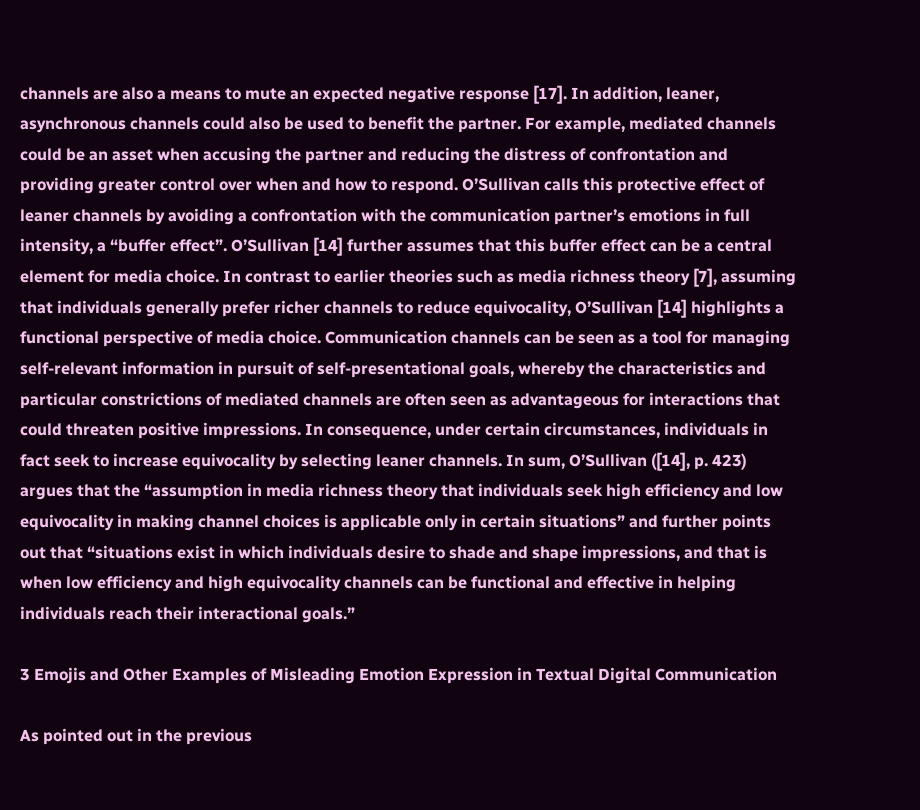channels are also a means to mute an expected negative response [17]. In addition, leaner, asynchronous channels could also be used to benefit the partner. For example, mediated channels could be an asset when accusing the partner and reducing the distress of confrontation and providing greater control over when and how to respond. O’Sullivan calls this protective effect of leaner channels by avoiding a confrontation with the communication partner’s emotions in full intensity, a “buffer effect”. O’Sullivan [14] further assumes that this buffer effect can be a central element for media choice. In contrast to earlier theories such as media richness theory [7], assuming that individuals generally prefer richer channels to reduce equivocality, O’Sullivan [14] highlights a functional perspective of media choice. Communication channels can be seen as a tool for managing self-relevant information in pursuit of self-presentational goals, whereby the characteristics and particular constrictions of mediated channels are often seen as advantageous for interactions that could threaten positive impressions. In consequence, under certain circumstances, individuals in fact seek to increase equivocality by selecting leaner channels. In sum, O’Sullivan ([14], p. 423) argues that the “assumption in media richness theory that individuals seek high efficiency and low equivocality in making channel choices is applicable only in certain situations” and further points out that “situations exist in which individuals desire to shade and shape impressions, and that is when low efficiency and high equivocality channels can be functional and effective in helping individuals reach their interactional goals.”

3 Emojis and Other Examples of Misleading Emotion Expression in Textual Digital Communication

As pointed out in the previous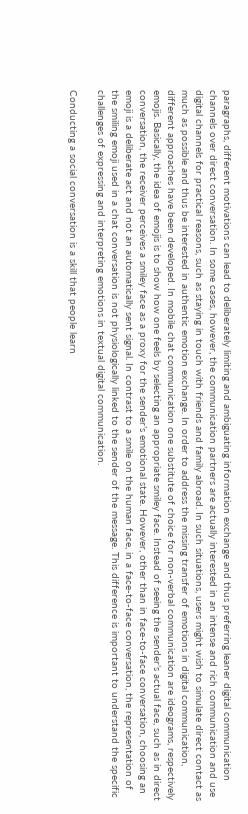paragraphs, different motivations can lead to deliberately limiting and ambiguating information exchange and thus preferring leaner digital communication channels over direct conversation. In some cases, however, the communication partners are actually interested in an intense and rich communication and use digital channels for practical reasons, such as staying in touch with friends and family abroad. In such situations, users might wish to simulate direct contact as much as possible and thus be interested in authentic emotion exchange. In order to address the missing transfer of emotions in digital communication, different approaches have been developed. In mobile chat communication one substitute of choice for non-verbal communication are ideograms, respectively emojis. Basically, the idea of emojis is to show how one feels by selecting an appropriate smiley face. Instead of seeing the sender’s actual face, such as in direct conversation, the receiver perceives a smiley face as a proxy for the sender’s emotional state. However, other than in face-to-face conversation, choosing an emoji is a deliberate act and not an automatically sent signal. In contrast to a smile on the human face, in a face-to-face conversation, the representation of the smiling emoji used in a chat conversation is not physiologically linked to the sender of the message. This difference is important to understand the specific challenges of expressing and interpreting emotions in textual digital communication.

Conducting a social conversation is a skill that people learn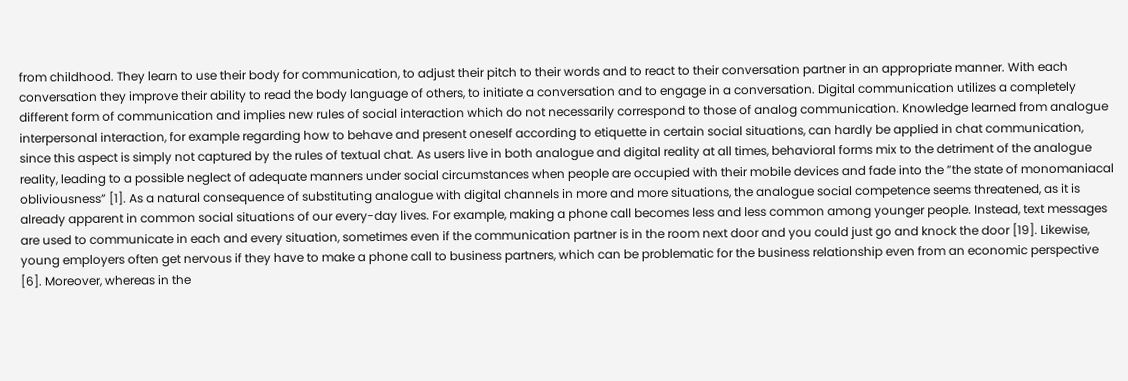from childhood. They learn to use their body for communication, to adjust their pitch to their words and to react to their conversation partner in an appropriate manner. With each conversation they improve their ability to read the body language of others, to initiate a conversation and to engage in a conversation. Digital communication utilizes a completely different form of communication and implies new rules of social interaction which do not necessarily correspond to those of analog communication. Knowledge learned from analogue interpersonal interaction, for example regarding how to behave and present oneself according to etiquette in certain social situations, can hardly be applied in chat communication, since this aspect is simply not captured by the rules of textual chat. As users live in both analogue and digital reality at all times, behavioral forms mix to the detriment of the analogue reality, leading to a possible neglect of adequate manners under social circumstances when people are occupied with their mobile devices and fade into the ”the state of monomaniacal obliviousness” [1]. As a natural consequence of substituting analogue with digital channels in more and more situations, the analogue social competence seems threatened, as it is already apparent in common social situations of our every-day lives. For example, making a phone call becomes less and less common among younger people. Instead, text messages are used to communicate in each and every situation, sometimes even if the communication partner is in the room next door and you could just go and knock the door [19]. Likewise, young employers often get nervous if they have to make a phone call to business partners, which can be problematic for the business relationship even from an economic perspective [6]. Moreover, whereas in the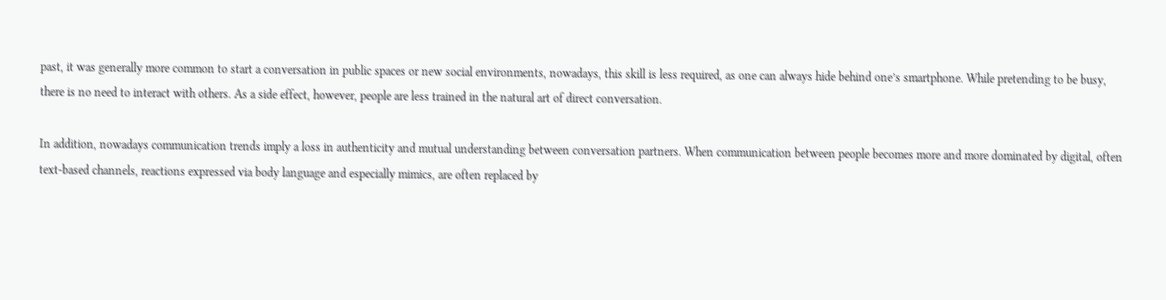past, it was generally more common to start a conversation in public spaces or new social environments, nowadays, this skill is less required, as one can always hide behind one’s smartphone. While pretending to be busy, there is no need to interact with others. As a side effect, however, people are less trained in the natural art of direct conversation.

In addition, nowadays communication trends imply a loss in authenticity and mutual understanding between conversation partners. When communication between people becomes more and more dominated by digital, often text-based channels, reactions expressed via body language and especially mimics, are often replaced by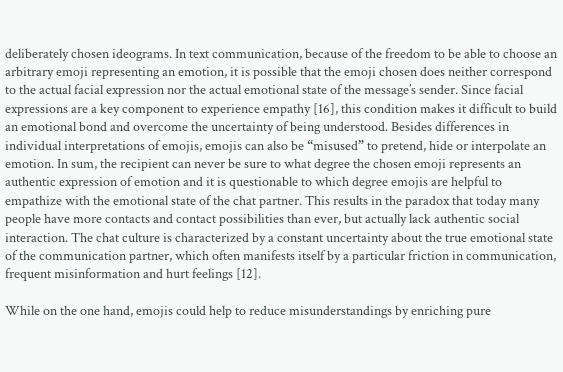deliberately chosen ideograms. In text communication, because of the freedom to be able to choose an arbitrary emoji representing an emotion, it is possible that the emoji chosen does neither correspond to the actual facial expression nor the actual emotional state of the message’s sender. Since facial expressions are a key component to experience empathy [16], this condition makes it difficult to build an emotional bond and overcome the uncertainty of being understood. Besides differences in individual interpretations of emojis, emojis can also be “misused” to pretend, hide or interpolate an emotion. In sum, the recipient can never be sure to what degree the chosen emoji represents an authentic expression of emotion and it is questionable to which degree emojis are helpful to empathize with the emotional state of the chat partner. This results in the paradox that today many people have more contacts and contact possibilities than ever, but actually lack authentic social interaction. The chat culture is characterized by a constant uncertainty about the true emotional state of the communication partner, which often manifests itself by a particular friction in communication, frequent misinformation and hurt feelings [12].

While on the one hand, emojis could help to reduce misunderstandings by enriching pure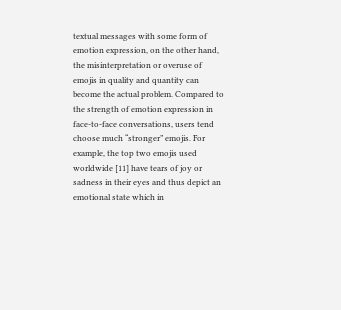textual messages with some form of emotion expression, on the other hand, the misinterpretation or overuse of emojis in quality and quantity can become the actual problem. Compared to the strength of emotion expression in face-to-face conversations, users tend choose much “stronger” emojis. For example, the top two emojis used worldwide [11] have tears of joy or sadness in their eyes and thus depict an emotional state which in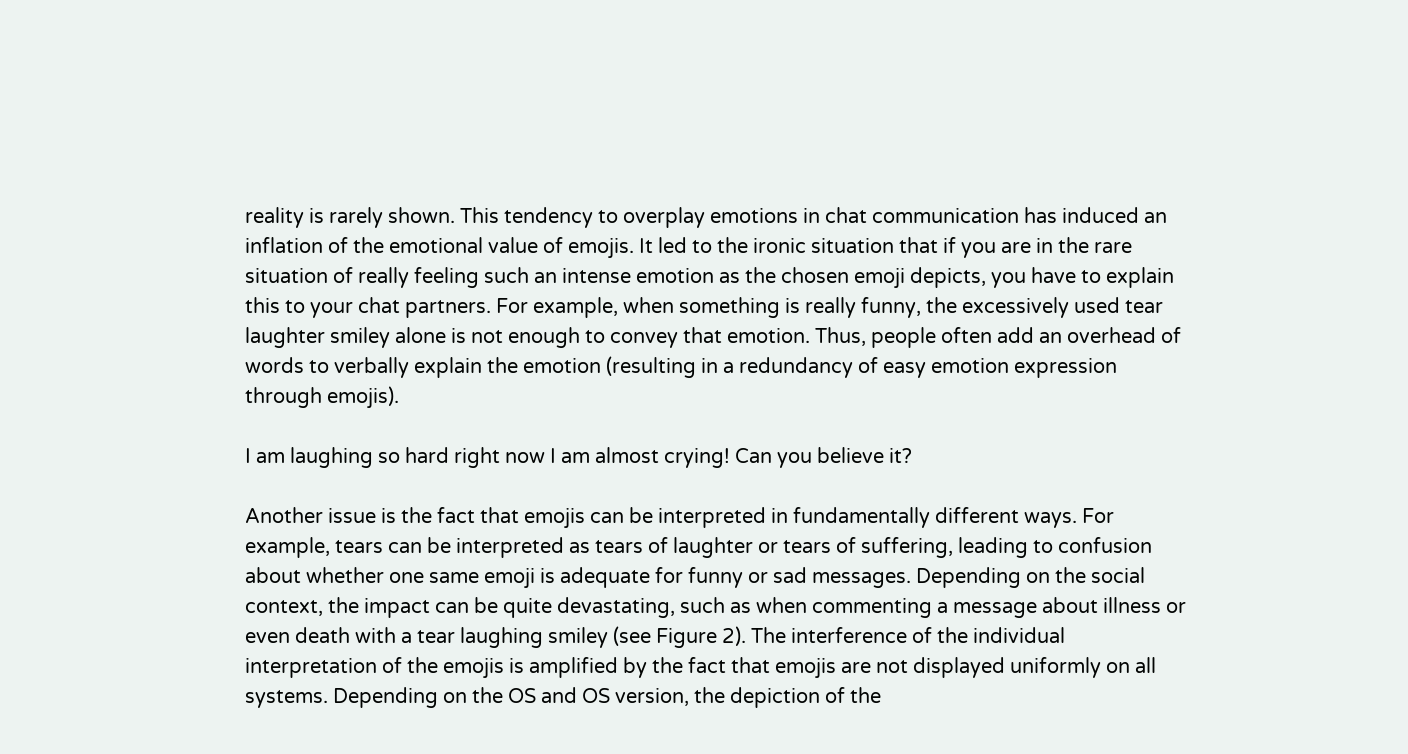reality is rarely shown. This tendency to overplay emotions in chat communication has induced an inflation of the emotional value of emojis. It led to the ironic situation that if you are in the rare situation of really feeling such an intense emotion as the chosen emoji depicts, you have to explain this to your chat partners. For example, when something is really funny, the excessively used tear laughter smiley alone is not enough to convey that emotion. Thus, people often add an overhead of words to verbally explain the emotion (resulting in a redundancy of easy emotion expression through emojis).

I am laughing so hard right now I am almost crying! Can you believe it?

Another issue is the fact that emojis can be interpreted in fundamentally different ways. For example, tears can be interpreted as tears of laughter or tears of suffering, leading to confusion about whether one same emoji is adequate for funny or sad messages. Depending on the social context, the impact can be quite devastating, such as when commenting a message about illness or even death with a tear laughing smiley (see Figure 2). The interference of the individual interpretation of the emojis is amplified by the fact that emojis are not displayed uniformly on all systems. Depending on the OS and OS version, the depiction of the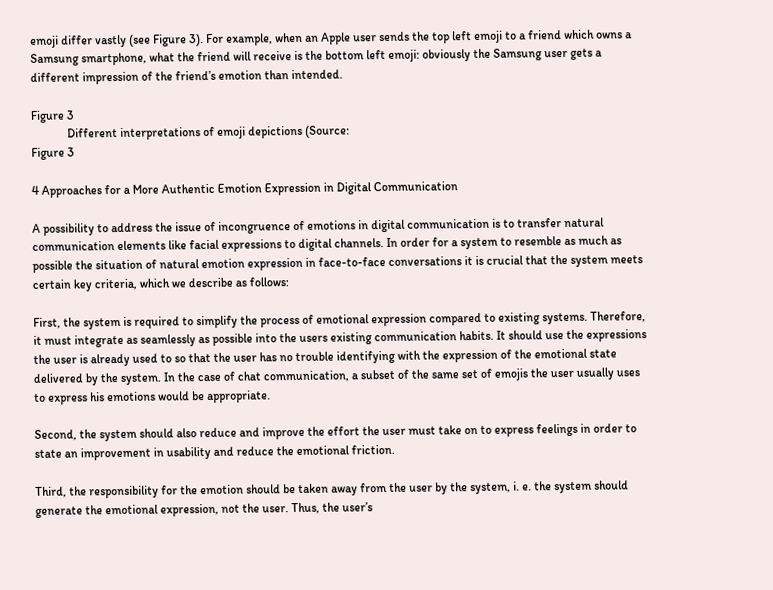emoji differ vastly (see Figure 3). For example, when an Apple user sends the top left emoji to a friend which owns a Samsung smartphone, what the friend will receive is the bottom left emoji: obviously the Samsung user gets a different impression of the friend’s emotion than intended.

Figure 3
            Different interpretations of emoji depictions (Source:
Figure 3

4 Approaches for a More Authentic Emotion Expression in Digital Communication

A possibility to address the issue of incongruence of emotions in digital communication is to transfer natural communication elements like facial expressions to digital channels. In order for a system to resemble as much as possible the situation of natural emotion expression in face-to-face conversations it is crucial that the system meets certain key criteria, which we describe as follows:

First, the system is required to simplify the process of emotional expression compared to existing systems. Therefore, it must integrate as seamlessly as possible into the users existing communication habits. It should use the expressions the user is already used to so that the user has no trouble identifying with the expression of the emotional state delivered by the system. In the case of chat communication, a subset of the same set of emojis the user usually uses to express his emotions would be appropriate.

Second, the system should also reduce and improve the effort the user must take on to express feelings in order to state an improvement in usability and reduce the emotional friction.

Third, the responsibility for the emotion should be taken away from the user by the system, i. e. the system should generate the emotional expression, not the user. Thus, the user’s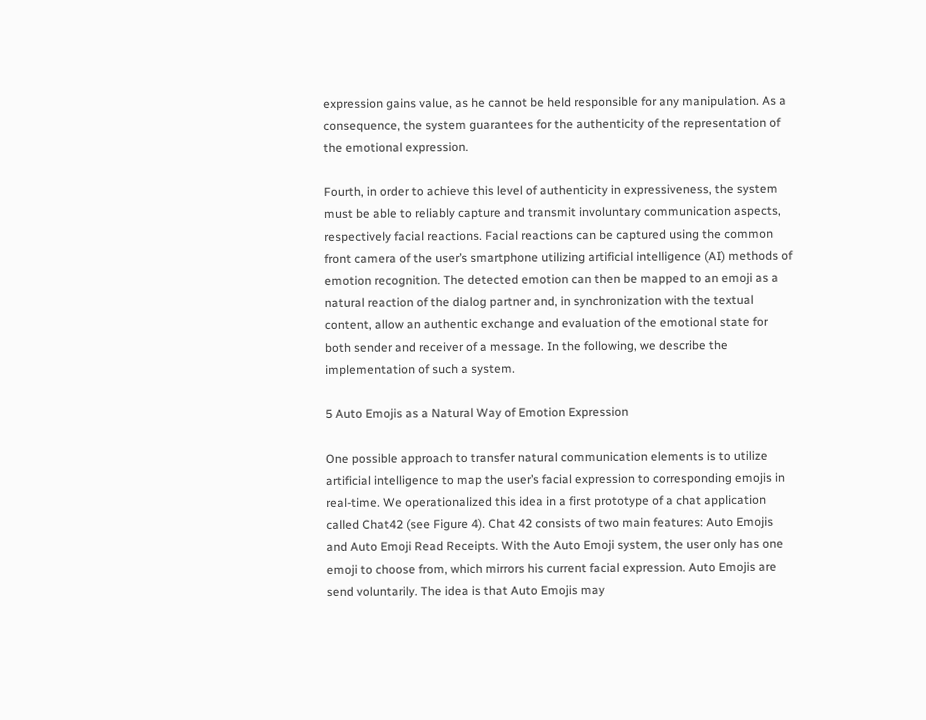expression gains value, as he cannot be held responsible for any manipulation. As a consequence, the system guarantees for the authenticity of the representation of the emotional expression.

Fourth, in order to achieve this level of authenticity in expressiveness, the system must be able to reliably capture and transmit involuntary communication aspects, respectively facial reactions. Facial reactions can be captured using the common front camera of the user’s smartphone utilizing artificial intelligence (AI) methods of emotion recognition. The detected emotion can then be mapped to an emoji as a natural reaction of the dialog partner and, in synchronization with the textual content, allow an authentic exchange and evaluation of the emotional state for both sender and receiver of a message. In the following, we describe the implementation of such a system.

5 Auto Emojis as a Natural Way of Emotion Expression

One possible approach to transfer natural communication elements is to utilize artificial intelligence to map the user’s facial expression to corresponding emojis in real-time. We operationalized this idea in a first prototype of a chat application called Chat42 (see Figure 4). Chat 42 consists of two main features: Auto Emojis and Auto Emoji Read Receipts. With the Auto Emoji system, the user only has one emoji to choose from, which mirrors his current facial expression. Auto Emojis are send voluntarily. The idea is that Auto Emojis may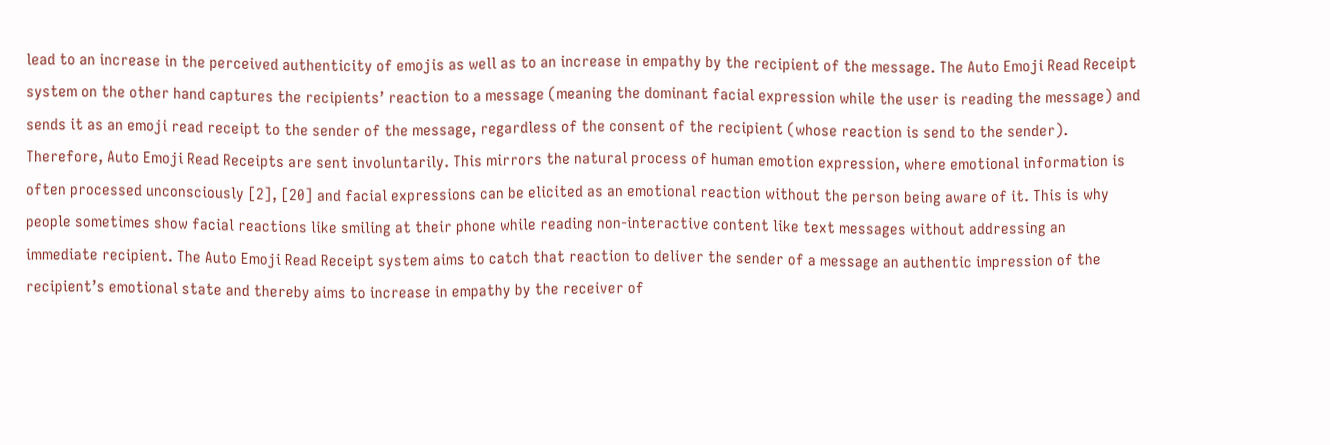lead to an increase in the perceived authenticity of emojis as well as to an increase in empathy by the recipient of the message. The Auto Emoji Read Receipt system on the other hand captures the recipients’ reaction to a message (meaning the dominant facial expression while the user is reading the message) and sends it as an emoji read receipt to the sender of the message, regardless of the consent of the recipient (whose reaction is send to the sender). Therefore, Auto Emoji Read Receipts are sent involuntarily. This mirrors the natural process of human emotion expression, where emotional information is often processed unconsciously [2], [20] and facial expressions can be elicited as an emotional reaction without the person being aware of it. This is why people sometimes show facial reactions like smiling at their phone while reading non-interactive content like text messages without addressing an immediate recipient. The Auto Emoji Read Receipt system aims to catch that reaction to deliver the sender of a message an authentic impression of the recipient’s emotional state and thereby aims to increase in empathy by the receiver of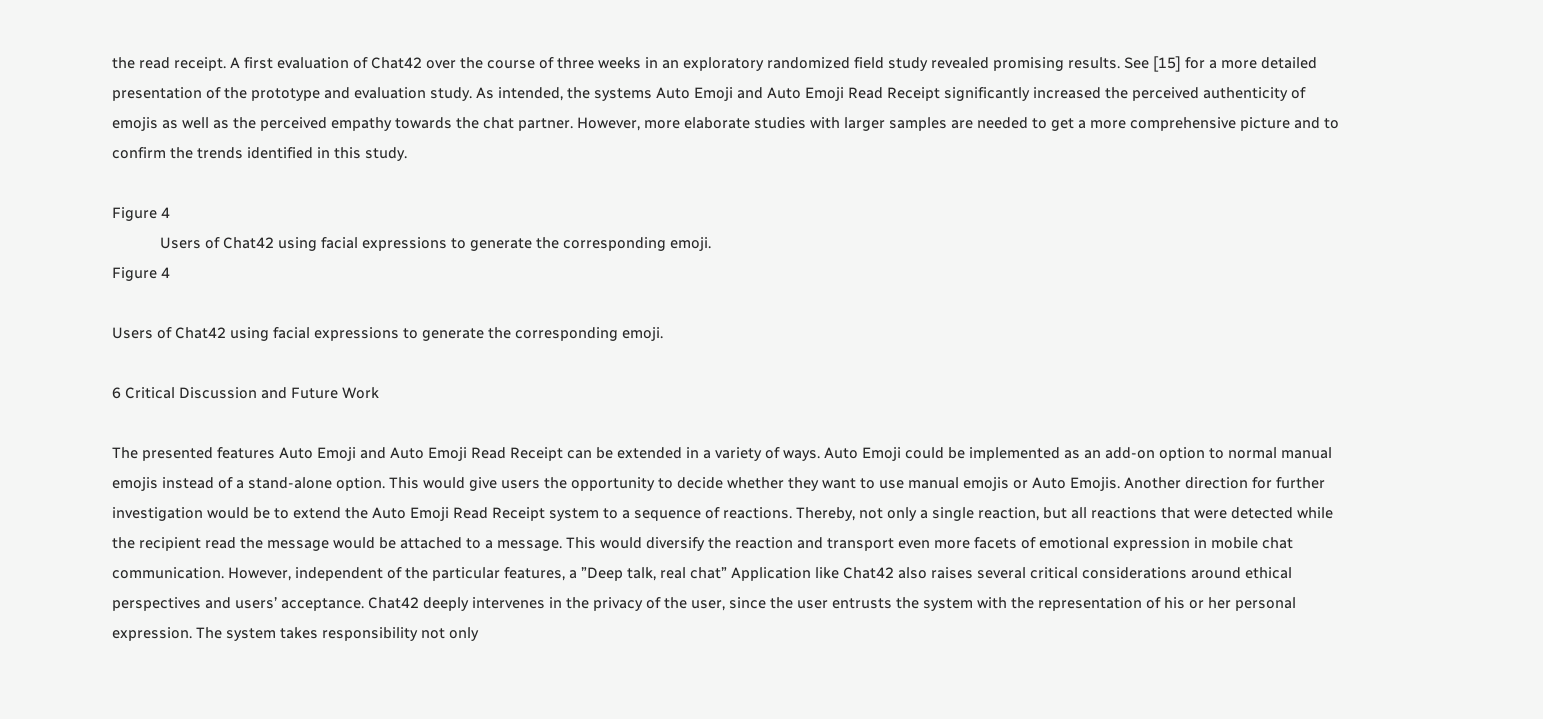the read receipt. A first evaluation of Chat42 over the course of three weeks in an exploratory randomized field study revealed promising results. See [15] for a more detailed presentation of the prototype and evaluation study. As intended, the systems Auto Emoji and Auto Emoji Read Receipt significantly increased the perceived authenticity of emojis as well as the perceived empathy towards the chat partner. However, more elaborate studies with larger samples are needed to get a more comprehensive picture and to confirm the trends identified in this study.

Figure 4
            Users of Chat42 using facial expressions to generate the corresponding emoji.
Figure 4

Users of Chat42 using facial expressions to generate the corresponding emoji.

6 Critical Discussion and Future Work

The presented features Auto Emoji and Auto Emoji Read Receipt can be extended in a variety of ways. Auto Emoji could be implemented as an add-on option to normal manual emojis instead of a stand-alone option. This would give users the opportunity to decide whether they want to use manual emojis or Auto Emojis. Another direction for further investigation would be to extend the Auto Emoji Read Receipt system to a sequence of reactions. Thereby, not only a single reaction, but all reactions that were detected while the recipient read the message would be attached to a message. This would diversify the reaction and transport even more facets of emotional expression in mobile chat communication. However, independent of the particular features, a ”Deep talk, real chat” Application like Chat42 also raises several critical considerations around ethical perspectives and users’ acceptance. Chat42 deeply intervenes in the privacy of the user, since the user entrusts the system with the representation of his or her personal expression. The system takes responsibility not only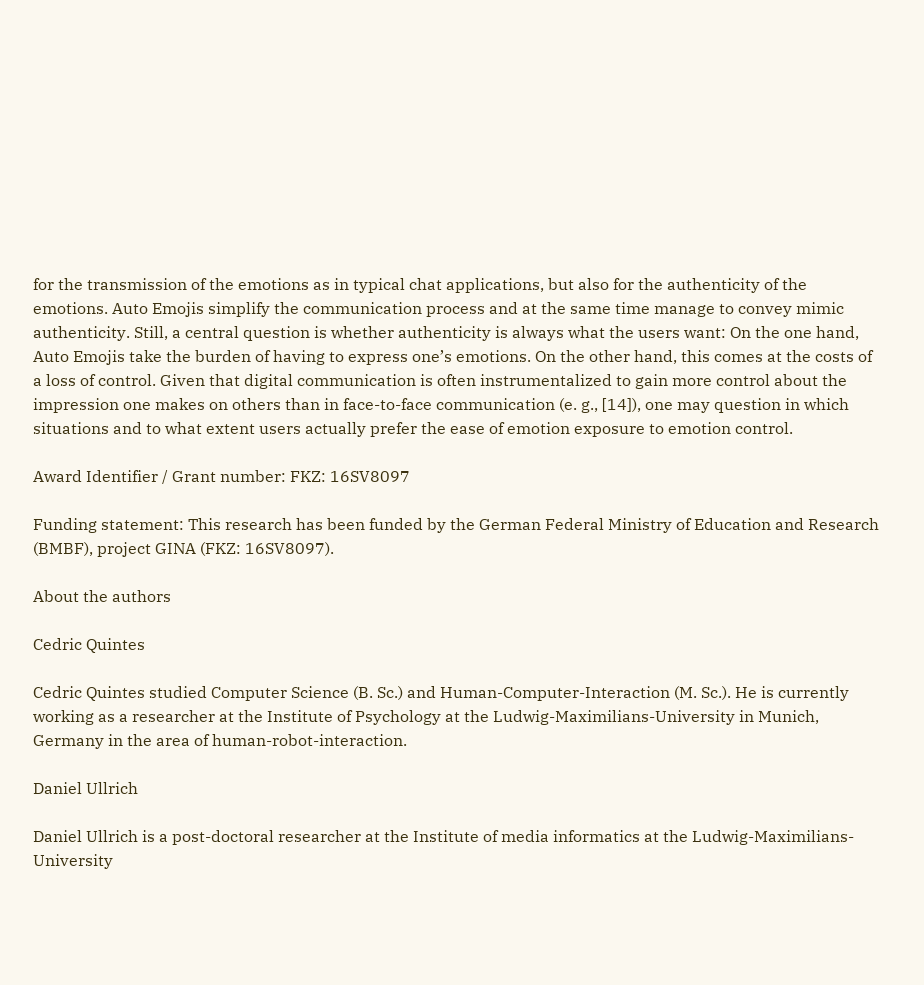for the transmission of the emotions as in typical chat applications, but also for the authenticity of the emotions. Auto Emojis simplify the communication process and at the same time manage to convey mimic authenticity. Still, a central question is whether authenticity is always what the users want: On the one hand, Auto Emojis take the burden of having to express one’s emotions. On the other hand, this comes at the costs of a loss of control. Given that digital communication is often instrumentalized to gain more control about the impression one makes on others than in face-to-face communication (e. g., [14]), one may question in which situations and to what extent users actually prefer the ease of emotion exposure to emotion control.

Award Identifier / Grant number: FKZ: 16SV8097

Funding statement: This research has been funded by the German Federal Ministry of Education and Research (BMBF), project GINA (FKZ: 16SV8097).

About the authors

Cedric Quintes

Cedric Quintes studied Computer Science (B. Sc.) and Human-Computer-Interaction (M. Sc.). He is currently working as a researcher at the Institute of Psychology at the Ludwig-Maximilians-University in Munich, Germany in the area of human-robot-interaction.

Daniel Ullrich

Daniel Ullrich is a post-doctoral researcher at the Institute of media informatics at the Ludwig-Maximilians-University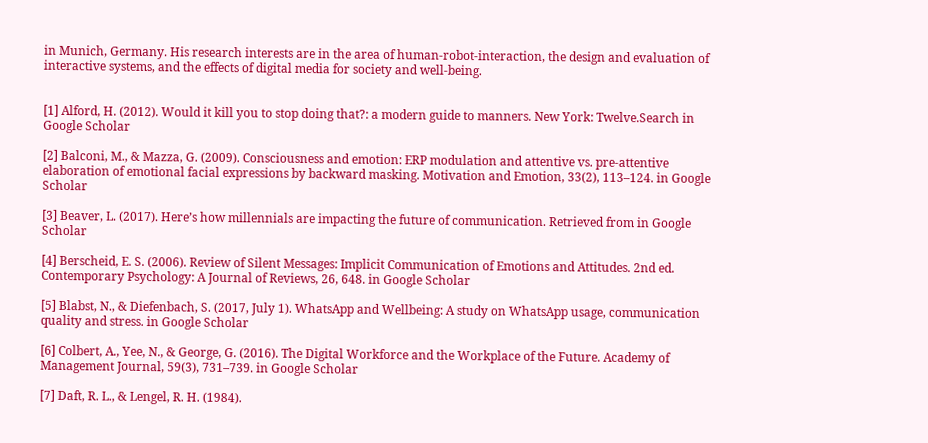in Munich, Germany. His research interests are in the area of human-robot-interaction, the design and evaluation of interactive systems, and the effects of digital media for society and well-being.


[1] Alford, H. (2012). Would it kill you to stop doing that?: a modern guide to manners. New York: Twelve.Search in Google Scholar

[2] Balconi, M., & Mazza, G. (2009). Consciousness and emotion: ERP modulation and attentive vs. pre-attentive elaboration of emotional facial expressions by backward masking. Motivation and Emotion, 33(2), 113–124. in Google Scholar

[3] Beaver, L. (2017). Here’s how millennials are impacting the future of communication. Retrieved from in Google Scholar

[4] Berscheid, E. S. (2006). Review of Silent Messages: Implicit Communication of Emotions and Attitudes. 2nd ed. Contemporary Psychology: A Journal of Reviews, 26, 648. in Google Scholar

[5] Blabst, N., & Diefenbach, S. (2017, July 1). WhatsApp and Wellbeing: A study on WhatsApp usage, communication quality and stress. in Google Scholar

[6] Colbert, A., Yee, N., & George, G. (2016). The Digital Workforce and the Workplace of the Future. Academy of Management Journal, 59(3), 731–739. in Google Scholar

[7] Daft, R. L., & Lengel, R. H. (1984).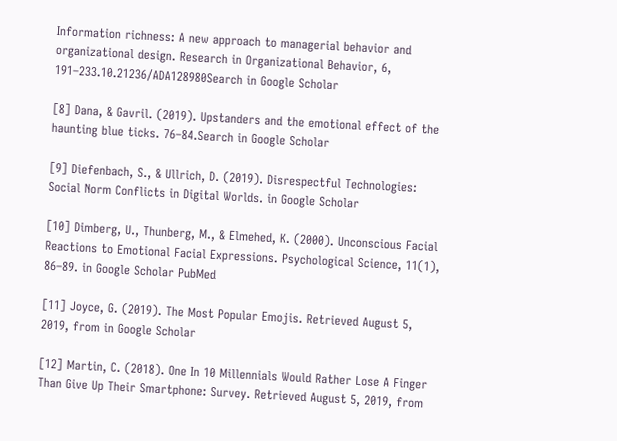Information richness: A new approach to managerial behavior and organizational design. Research in Organizational Behavior, 6, 191–233.10.21236/ADA128980Search in Google Scholar

[8] Dana, & Gavril. (2019). Upstanders and the emotional effect of the haunting blue ticks. 76–84.Search in Google Scholar

[9] Diefenbach, S., & Ullrich, D. (2019). Disrespectful Technologies: Social Norm Conflicts in Digital Worlds. in Google Scholar

[10] Dimberg, U., Thunberg, M., & Elmehed, K. (2000). Unconscious Facial Reactions to Emotional Facial Expressions. Psychological Science, 11(1), 86–89. in Google Scholar PubMed

[11] Joyce, G. (2019). The Most Popular Emojis. Retrieved August 5, 2019, from in Google Scholar

[12] Martin, C. (2018). One In 10 Millennials Would Rather Lose A Finger Than Give Up Their Smartphone: Survey. Retrieved August 5, 2019, from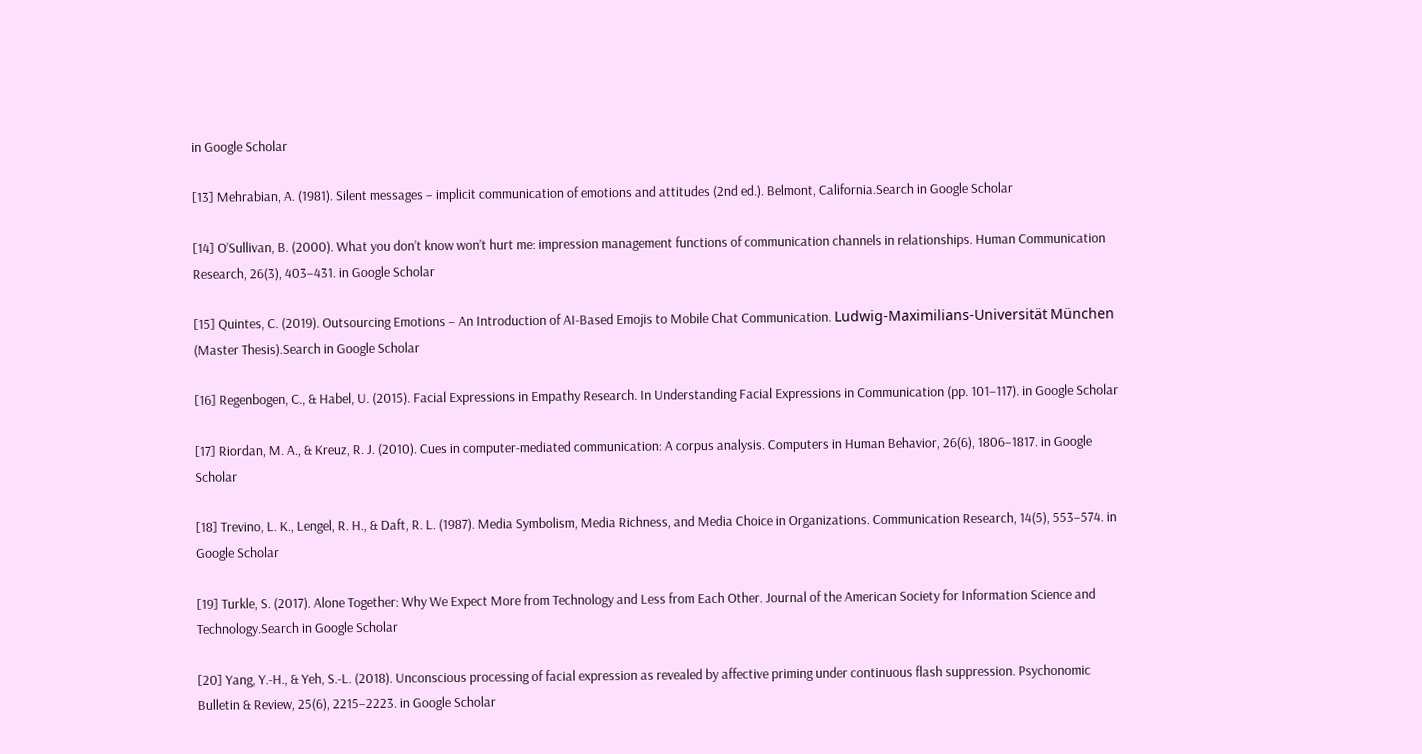in Google Scholar

[13] Mehrabian, A. (1981). Silent messages – implicit communication of emotions and attitudes (2nd ed.). Belmont, California.Search in Google Scholar

[14] O’Sullivan, B. (2000). What you don’t know won’t hurt me: impression management functions of communication channels in relationships. Human Communication Research, 26(3), 403–431. in Google Scholar

[15] Quintes, C. (2019). Outsourcing Emotions – An Introduction of AI-Based Emojis to Mobile Chat Communication. Ludwig-Maximilians-Universität München (Master Thesis).Search in Google Scholar

[16] Regenbogen, C., & Habel, U. (2015). Facial Expressions in Empathy Research. In Understanding Facial Expressions in Communication (pp. 101–117). in Google Scholar

[17] Riordan, M. A., & Kreuz, R. J. (2010). Cues in computer-mediated communication: A corpus analysis. Computers in Human Behavior, 26(6), 1806–1817. in Google Scholar

[18] Trevino, L. K., Lengel, R. H., & Daft, R. L. (1987). Media Symbolism, Media Richness, and Media Choice in Organizations. Communication Research, 14(5), 553–574. in Google Scholar

[19] Turkle, S. (2017). Alone Together: Why We Expect More from Technology and Less from Each Other. Journal of the American Society for Information Science and Technology.Search in Google Scholar

[20] Yang, Y.-H., & Yeh, S.-L. (2018). Unconscious processing of facial expression as revealed by affective priming under continuous flash suppression. Psychonomic Bulletin & Review, 25(6), 2215–2223. in Google Scholar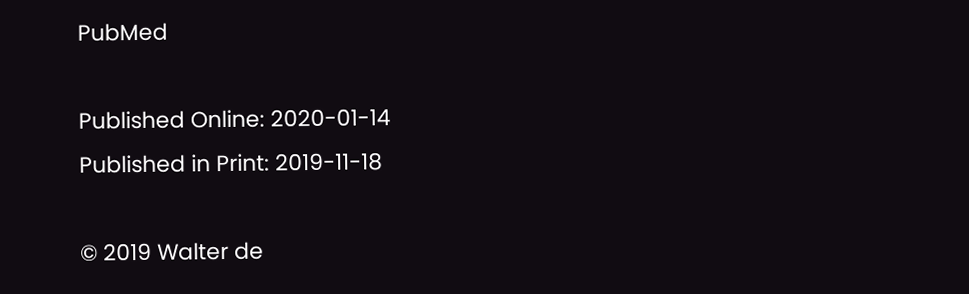PubMed

Published Online: 2020-01-14
Published in Print: 2019-11-18

© 2019 Walter de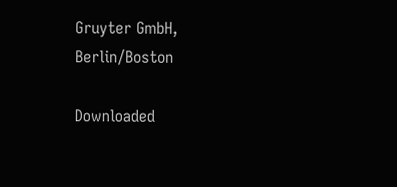Gruyter GmbH, Berlin/Boston

Downloaded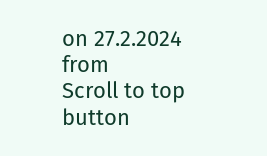on 27.2.2024 from
Scroll to top button